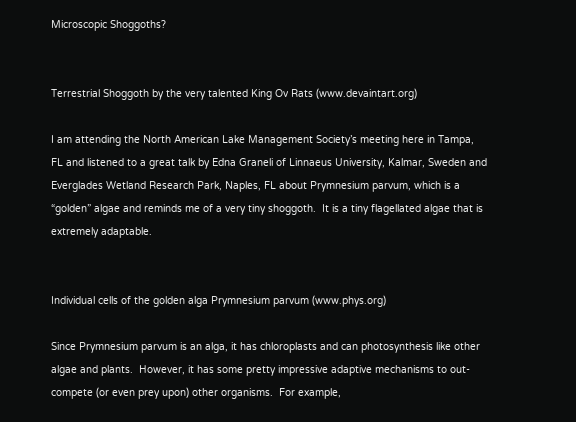Microscopic Shoggoths?


Terrestrial Shoggoth by the very talented King Ov Rats (www.devaintart.org)

I am attending the North American Lake Management Society’s meeting here in Tampa, FL and listened to a great talk by Edna Graneli of Linnaeus University, Kalmar, Sweden and Everglades Wetland Research Park, Naples, FL about Prymnesium parvum, which is a “golden” algae and reminds me of a very tiny shoggoth.  It is a tiny flagellated algae that is extremely adaptable.


Individual cells of the golden alga Prymnesium parvum (www.phys.org)

Since Prymnesium parvum is an alga, it has chloroplasts and can photosynthesis like other algae and plants.  However, it has some pretty impressive adaptive mechanisms to out-compete (or even prey upon) other organisms.  For example,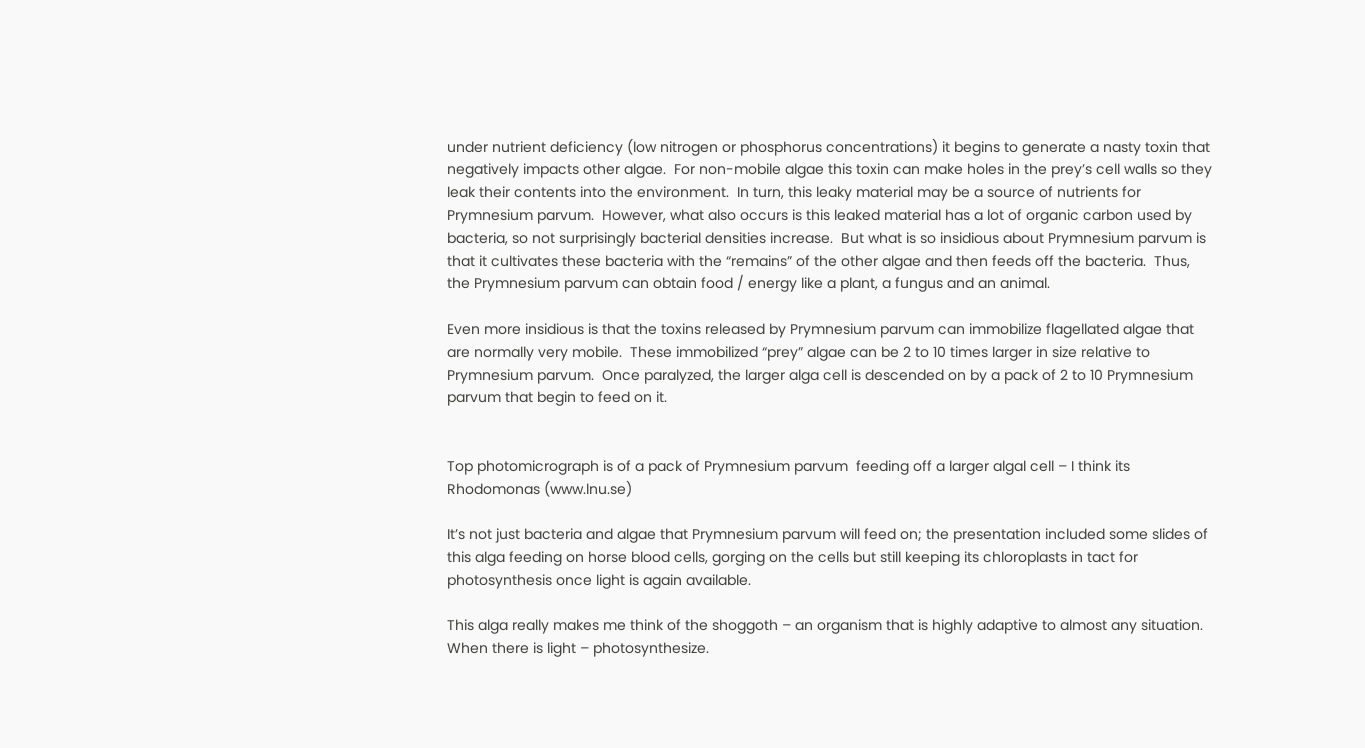under nutrient deficiency (low nitrogen or phosphorus concentrations) it begins to generate a nasty toxin that negatively impacts other algae.  For non-mobile algae this toxin can make holes in the prey’s cell walls so they leak their contents into the environment.  In turn, this leaky material may be a source of nutrients for Prymnesium parvum.  However, what also occurs is this leaked material has a lot of organic carbon used by bacteria, so not surprisingly bacterial densities increase.  But what is so insidious about Prymnesium parvum is that it cultivates these bacteria with the “remains” of the other algae and then feeds off the bacteria.  Thus, the Prymnesium parvum can obtain food / energy like a plant, a fungus and an animal.

Even more insidious is that the toxins released by Prymnesium parvum can immobilize flagellated algae that are normally very mobile.  These immobilized “prey” algae can be 2 to 10 times larger in size relative to Prymnesium parvum.  Once paralyzed, the larger alga cell is descended on by a pack of 2 to 10 Prymnesium parvum that begin to feed on it.


Top photomicrograph is of a pack of Prymnesium parvum  feeding off a larger algal cell – I think its Rhodomonas (www.lnu.se)

It’s not just bacteria and algae that Prymnesium parvum will feed on; the presentation included some slides of this alga feeding on horse blood cells, gorging on the cells but still keeping its chloroplasts in tact for photosynthesis once light is again available.

This alga really makes me think of the shoggoth – an organism that is highly adaptive to almost any situation.  When there is light – photosynthesize.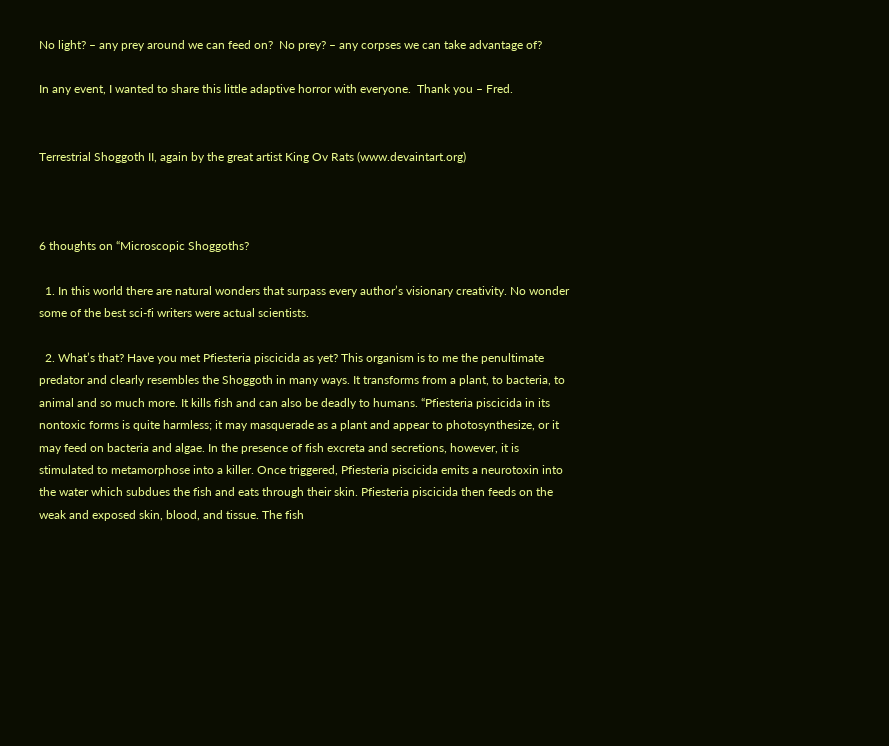No light? – any prey around we can feed on?  No prey? – any corpses we can take advantage of?

In any event, I wanted to share this little adaptive horror with everyone.  Thank you – Fred.


Terrestrial Shoggoth II, again by the great artist King Ov Rats (www.devaintart.org)



6 thoughts on “Microscopic Shoggoths?

  1. In this world there are natural wonders that surpass every author’s visionary creativity. No wonder some of the best sci-fi writers were actual scientists.

  2. What’s that? Have you met Pfiesteria piscicida as yet? This organism is to me the penultimate predator and clearly resembles the Shoggoth in many ways. It transforms from a plant, to bacteria, to animal and so much more. It kills fish and can also be deadly to humans. “Pfiesteria piscicida in its nontoxic forms is quite harmless; it may masquerade as a plant and appear to photosynthesize, or it may feed on bacteria and algae. In the presence of fish excreta and secretions, however, it is stimulated to metamorphose into a killer. Once triggered, Pfiesteria piscicida emits a neurotoxin into the water which subdues the fish and eats through their skin. Pfiesteria piscicida then feeds on the weak and exposed skin, blood, and tissue. The fish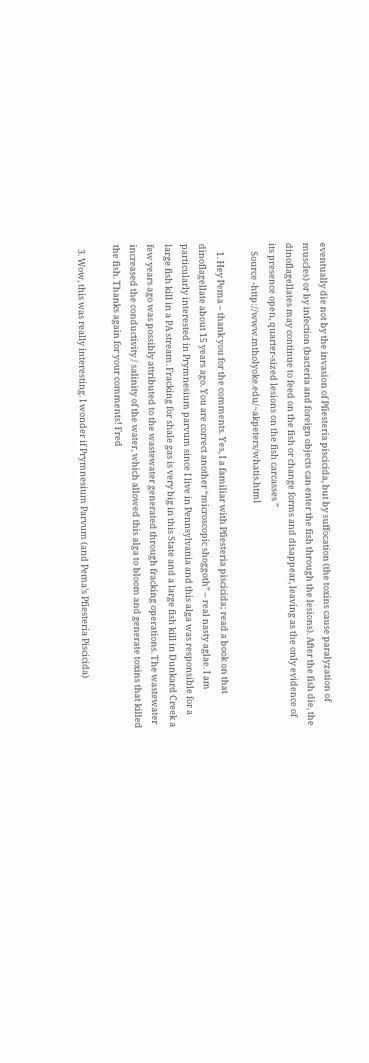eventually die not by the invasion of Pfiesteria piscicida, but by suffocation (the toxins cause paralyzation of muscles) or by infection (bacteria and foreign objects can enter the fish through the lesions). After the fish die, the dinoflagellates may continue to feed on the fish or change forms and disappear, leaving as the only evidence of its presence open, quarter-sized lesions on the fish carcasses ”
    Source -http://www.mtholyoke.edu/~akpeters/whatis.html

    1. Hey Pema – thank you for the comments. Yes, I a familiar with Pfiesteria piscicida; read a book on that dinoflagellate about 15 years ago. You are correct another “microscopic shoggoth” – real nasty aglae. I am particularly interested in Prymnesium parvum since I live in Pennsylvania and this alga was responsible for a large fish kill in a PA stream. Fracking for shale gas is very big in this State and a large fish kill in Dunkard Creek a few years ago was possibly attributed to the wastewater generated through fracking operations. The wastewater increased the conductivity / salinity of the water, which allowed this alga to bloom and generate toxins that killed the fish. Thanks again for your comments! Fred

  3. Wow, this was really interesting. I wonder if Prymnesium Parvum (and Pema’s Pfiesteria Piscicida)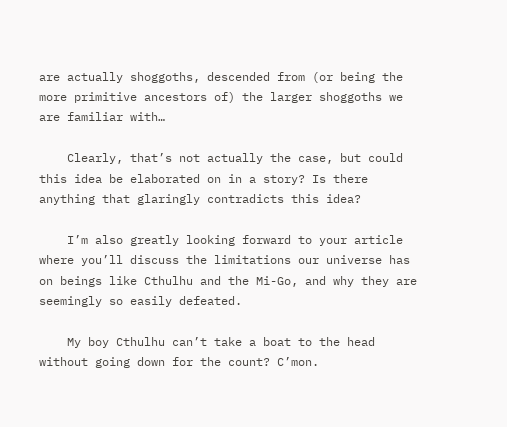are actually shoggoths, descended from (or being the more primitive ancestors of) the larger shoggoths we are familiar with…

    Clearly, that’s not actually the case, but could this idea be elaborated on in a story? Is there anything that glaringly contradicts this idea?

    I’m also greatly looking forward to your article where you’ll discuss the limitations our universe has on beings like Cthulhu and the Mi-Go, and why they are seemingly so easily defeated.

    My boy Cthulhu can’t take a boat to the head without going down for the count? C’mon.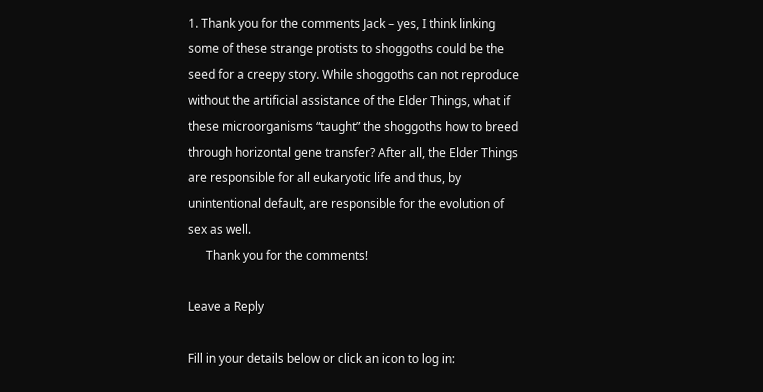1. Thank you for the comments Jack – yes, I think linking some of these strange protists to shoggoths could be the seed for a creepy story. While shoggoths can not reproduce without the artificial assistance of the Elder Things, what if these microorganisms “taught” the shoggoths how to breed through horizontal gene transfer? After all, the Elder Things are responsible for all eukaryotic life and thus, by unintentional default, are responsible for the evolution of sex as well.
      Thank you for the comments!

Leave a Reply

Fill in your details below or click an icon to log in: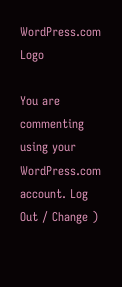WordPress.com Logo

You are commenting using your WordPress.com account. Log Out / Change )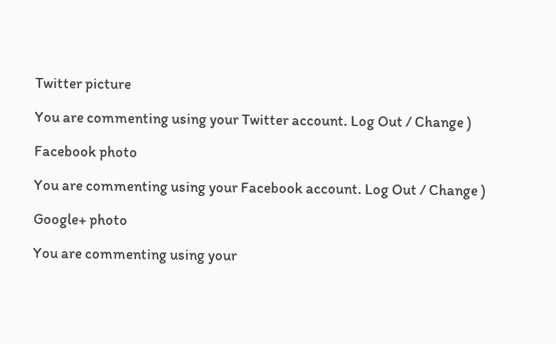Twitter picture

You are commenting using your Twitter account. Log Out / Change )

Facebook photo

You are commenting using your Facebook account. Log Out / Change )

Google+ photo

You are commenting using your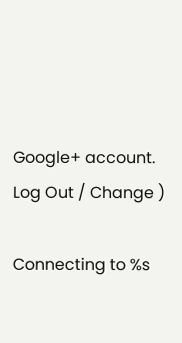Google+ account. Log Out / Change )

Connecting to %s